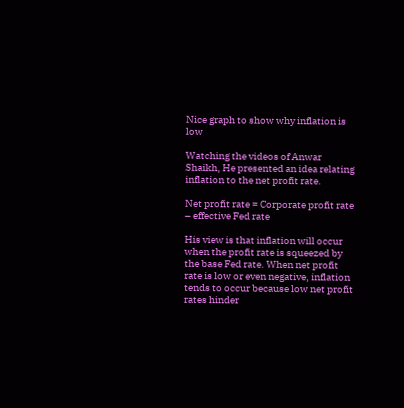Nice graph to show why inflation is low

Watching the videos of Anwar Shaikh, He presented an idea relating inflation to the net profit rate.

Net profit rate = Corporate profit rate – effective Fed rate

His view is that inflation will occur when the profit rate is squeezed by the base Fed rate. When net profit rate is low or even negative, inflation tends to occur because low net profit rates hinder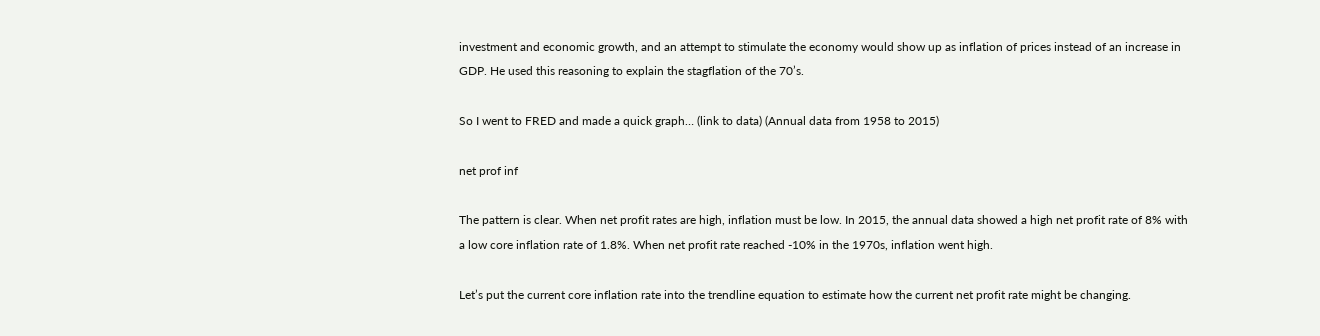investment and economic growth, and an attempt to stimulate the economy would show up as inflation of prices instead of an increase in GDP. He used this reasoning to explain the stagflation of the 70’s.

So I went to FRED and made a quick graph… (link to data) (Annual data from 1958 to 2015)

net prof inf

The pattern is clear. When net profit rates are high, inflation must be low. In 2015, the annual data showed a high net profit rate of 8% with a low core inflation rate of 1.8%. When net profit rate reached -10% in the 1970s, inflation went high.

Let’s put the current core inflation rate into the trendline equation to estimate how the current net profit rate might be changing.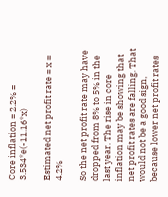Core inflation = 2.2% = 3.534*e(-11.16*x)

Estimated net profit rate = x =   4.2%

So the net profit rate may have dropped from 8% to 5% in the last year. The rise in core inflation may be showing that net profit rates are falling. That would not be a good sign, because lower net profit rates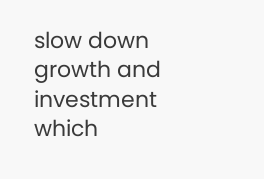slow down growth and investment which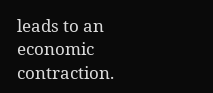leads to an economic contraction.